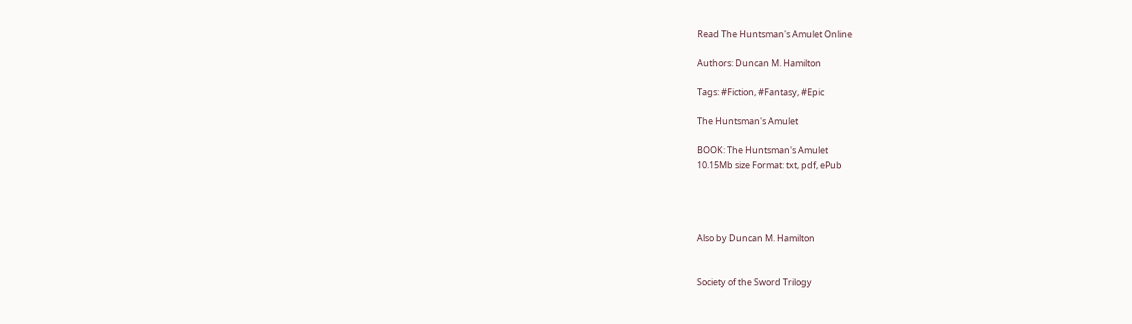Read The Huntsman's Amulet Online

Authors: Duncan M. Hamilton

Tags: #Fiction, #Fantasy, #Epic

The Huntsman's Amulet

BOOK: The Huntsman's Amulet
10.15Mb size Format: txt, pdf, ePub




Also by Duncan M. Hamilton


Society of the Sword Trilogy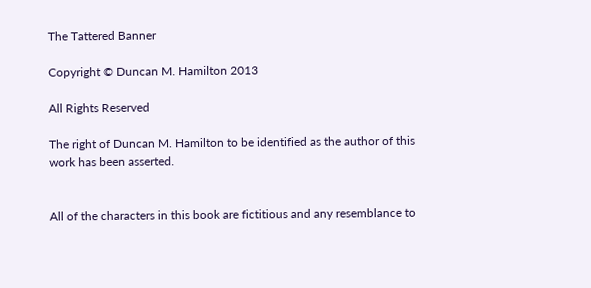The Tattered Banner

Copyright © Duncan M. Hamilton 2013

All Rights Reserved

The right of Duncan M. Hamilton to be identified as the author of this work has been asserted.


All of the characters in this book are fictitious and any resemblance to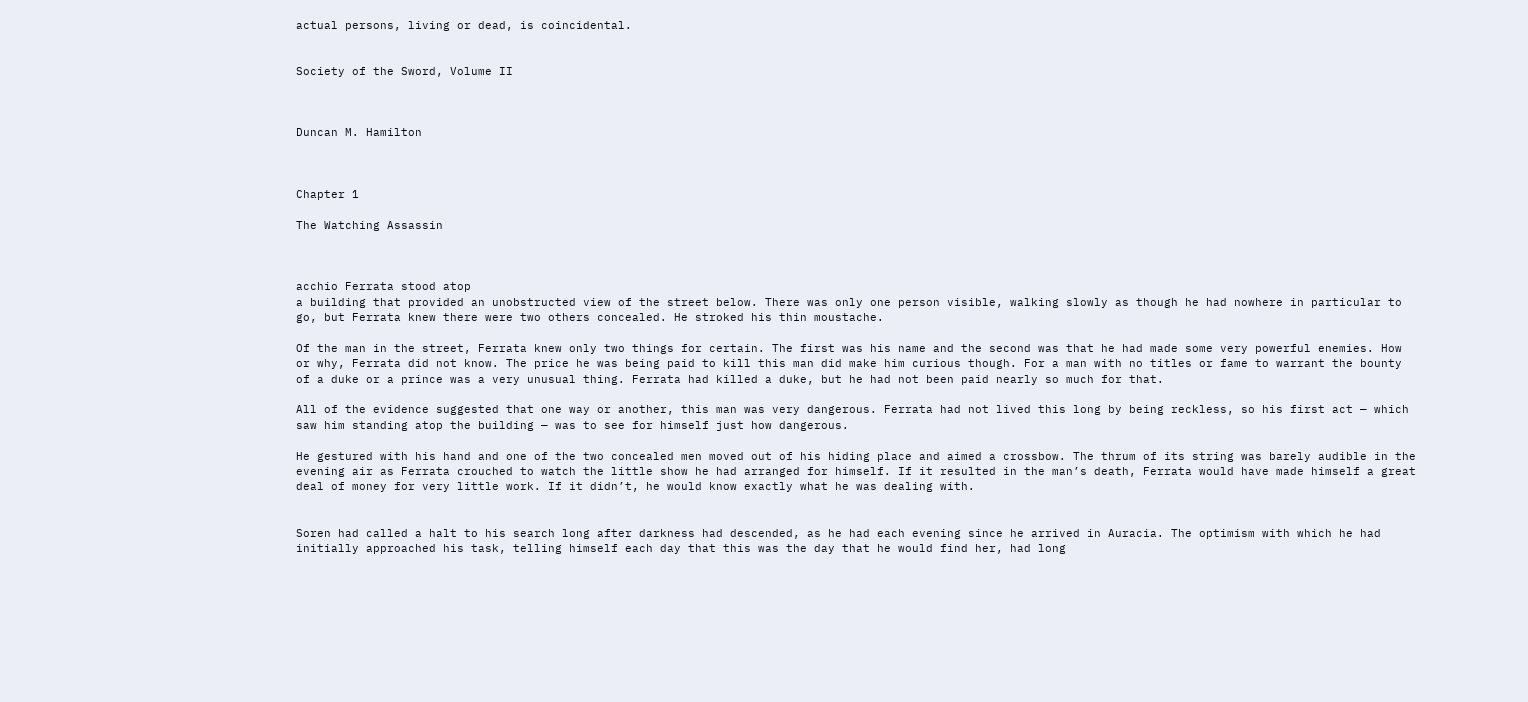actual persons, living or dead, is coincidental.


Society of the Sword, Volume II



Duncan M. Hamilton



Chapter 1

The Watching Assassin



acchio Ferrata stood atop
a building that provided an unobstructed view of the street below. There was only one person visible, walking slowly as though he had nowhere in particular to go, but Ferrata knew there were two others concealed. He stroked his thin moustache.

Of the man in the street, Ferrata knew only two things for certain. The first was his name and the second was that he had made some very powerful enemies. How or why, Ferrata did not know. The price he was being paid to kill this man did make him curious though. For a man with no titles or fame to warrant the bounty of a duke or a prince was a very unusual thing. Ferrata had killed a duke, but he had not been paid nearly so much for that.

All of the evidence suggested that one way or another, this man was very dangerous. Ferrata had not lived this long by being reckless, so his first act — which saw him standing atop the building — was to see for himself just how dangerous.

He gestured with his hand and one of the two concealed men moved out of his hiding place and aimed a crossbow. The thrum of its string was barely audible in the evening air as Ferrata crouched to watch the little show he had arranged for himself. If it resulted in the man’s death, Ferrata would have made himself a great deal of money for very little work. If it didn’t, he would know exactly what he was dealing with.


Soren had called a halt to his search long after darkness had descended, as he had each evening since he arrived in Auracia. The optimism with which he had initially approached his task, telling himself each day that this was the day that he would find her, had long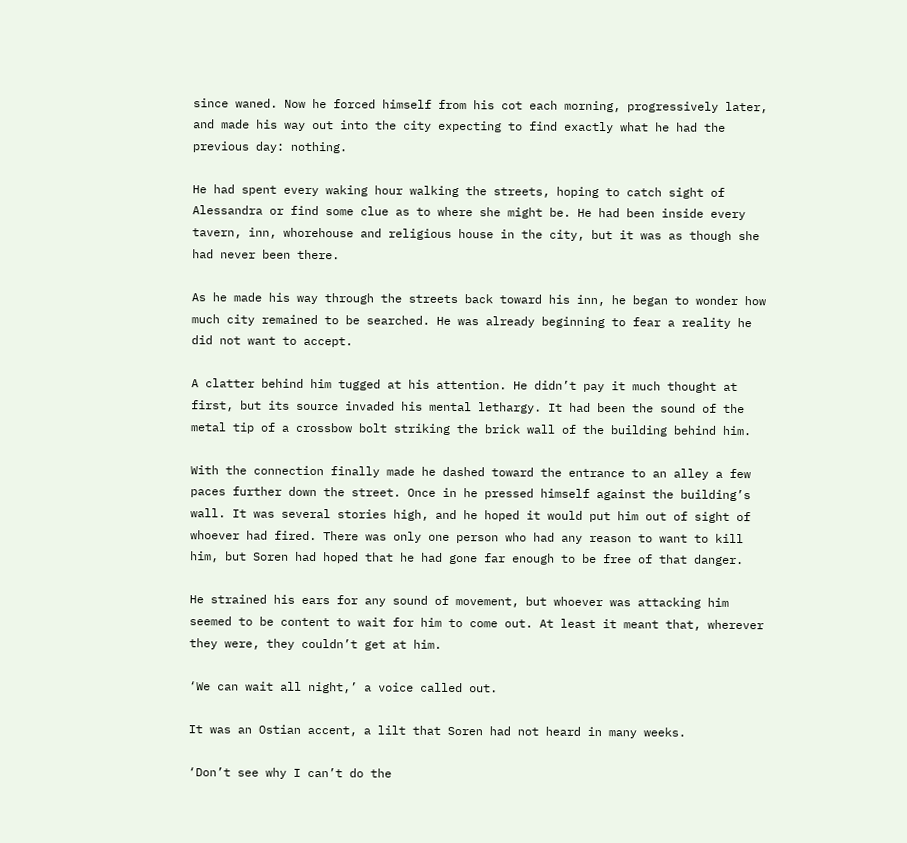since waned. Now he forced himself from his cot each morning, progressively later, and made his way out into the city expecting to find exactly what he had the previous day: nothing.

He had spent every waking hour walking the streets, hoping to catch sight of Alessandra or find some clue as to where she might be. He had been inside every tavern, inn, whorehouse and religious house in the city, but it was as though she had never been there.

As he made his way through the streets back toward his inn, he began to wonder how much city remained to be searched. He was already beginning to fear a reality he did not want to accept.

A clatter behind him tugged at his attention. He didn’t pay it much thought at first, but its source invaded his mental lethargy. It had been the sound of the metal tip of a crossbow bolt striking the brick wall of the building behind him.

With the connection finally made he dashed toward the entrance to an alley a few paces further down the street. Once in he pressed himself against the building’s wall. It was several stories high, and he hoped it would put him out of sight of whoever had fired. There was only one person who had any reason to want to kill him, but Soren had hoped that he had gone far enough to be free of that danger.

He strained his ears for any sound of movement, but whoever was attacking him seemed to be content to wait for him to come out. At least it meant that, wherever they were, they couldn’t get at him.

‘We can wait all night,’ a voice called out.

It was an Ostian accent, a lilt that Soren had not heard in many weeks.

‘Don’t see why I can’t do the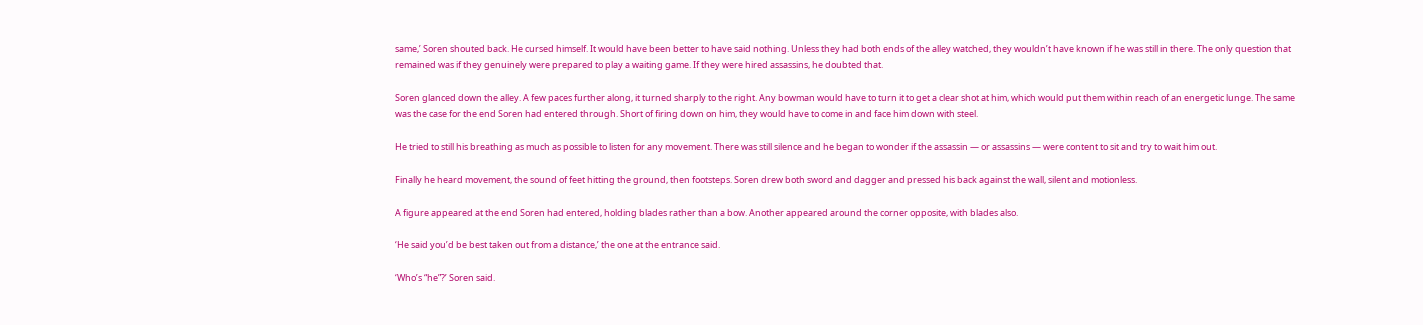same,’ Soren shouted back. He cursed himself. It would have been better to have said nothing. Unless they had both ends of the alley watched, they wouldn’t have known if he was still in there. The only question that remained was if they genuinely were prepared to play a waiting game. If they were hired assassins, he doubted that.

Soren glanced down the alley. A few paces further along, it turned sharply to the right. Any bowman would have to turn it to get a clear shot at him, which would put them within reach of an energetic lunge. The same was the case for the end Soren had entered through. Short of firing down on him, they would have to come in and face him down with steel.

He tried to still his breathing as much as possible to listen for any movement. There was still silence and he began to wonder if the assassin — or assassins — were content to sit and try to wait him out.

Finally he heard movement, the sound of feet hitting the ground, then footsteps. Soren drew both sword and dagger and pressed his back against the wall, silent and motionless.

A figure appeared at the end Soren had entered, holding blades rather than a bow. Another appeared around the corner opposite, with blades also.

‘He said you’d be best taken out from a distance,’ the one at the entrance said.

‘Who’s “he”?’ Soren said.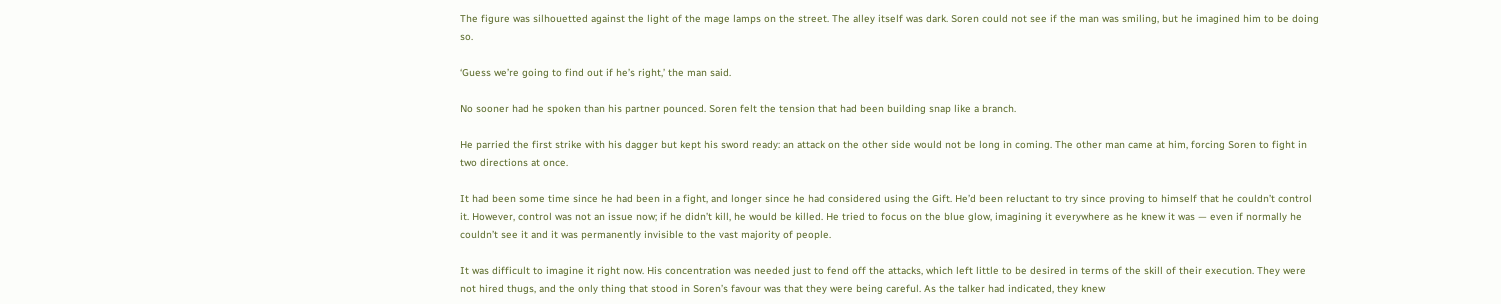The figure was silhouetted against the light of the mage lamps on the street. The alley itself was dark. Soren could not see if the man was smiling, but he imagined him to be doing so.

‘Guess we’re going to find out if he’s right,’ the man said.

No sooner had he spoken than his partner pounced. Soren felt the tension that had been building snap like a branch.

He parried the first strike with his dagger but kept his sword ready: an attack on the other side would not be long in coming. The other man came at him, forcing Soren to fight in two directions at once.

It had been some time since he had been in a fight, and longer since he had considered using the Gift. He’d been reluctant to try since proving to himself that he couldn’t control it. However, control was not an issue now; if he didn’t kill, he would be killed. He tried to focus on the blue glow, imagining it everywhere as he knew it was — even if normally he couldn’t see it and it was permanently invisible to the vast majority of people.

It was difficult to imagine it right now. His concentration was needed just to fend off the attacks, which left little to be desired in terms of the skill of their execution. They were not hired thugs, and the only thing that stood in Soren’s favour was that they were being careful. As the talker had indicated, they knew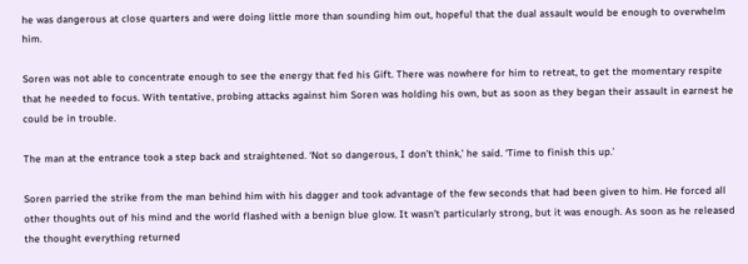he was dangerous at close quarters and were doing little more than sounding him out, hopeful that the dual assault would be enough to overwhelm him.

Soren was not able to concentrate enough to see the energy that fed his Gift. There was nowhere for him to retreat, to get the momentary respite that he needed to focus. With tentative, probing attacks against him Soren was holding his own, but as soon as they began their assault in earnest he could be in trouble.

The man at the entrance took a step back and straightened. ‘Not so dangerous, I don’t think,’ he said. ‘Time to finish this up.’

Soren parried the strike from the man behind him with his dagger and took advantage of the few seconds that had been given to him. He forced all other thoughts out of his mind and the world flashed with a benign blue glow. It wasn’t particularly strong, but it was enough. As soon as he released the thought everything returned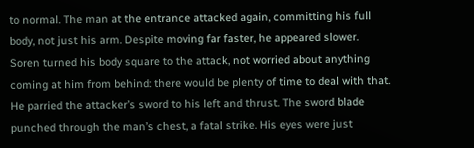to normal. The man at the entrance attacked again, committing his full body, not just his arm. Despite moving far faster, he appeared slower. Soren turned his body square to the attack, not worried about anything coming at him from behind: there would be plenty of time to deal with that. He parried the attacker’s sword to his left and thrust. The sword blade punched through the man’s chest, a fatal strike. His eyes were just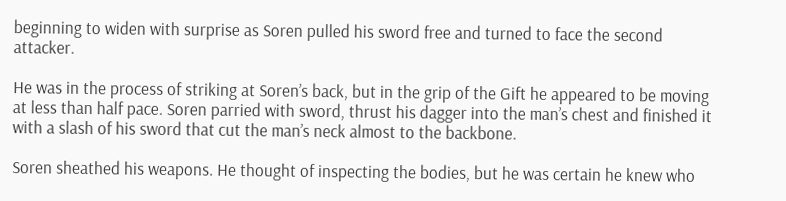beginning to widen with surprise as Soren pulled his sword free and turned to face the second attacker.

He was in the process of striking at Soren’s back, but in the grip of the Gift he appeared to be moving at less than half pace. Soren parried with sword, thrust his dagger into the man’s chest and finished it with a slash of his sword that cut the man’s neck almost to the backbone.

Soren sheathed his weapons. He thought of inspecting the bodies, but he was certain he knew who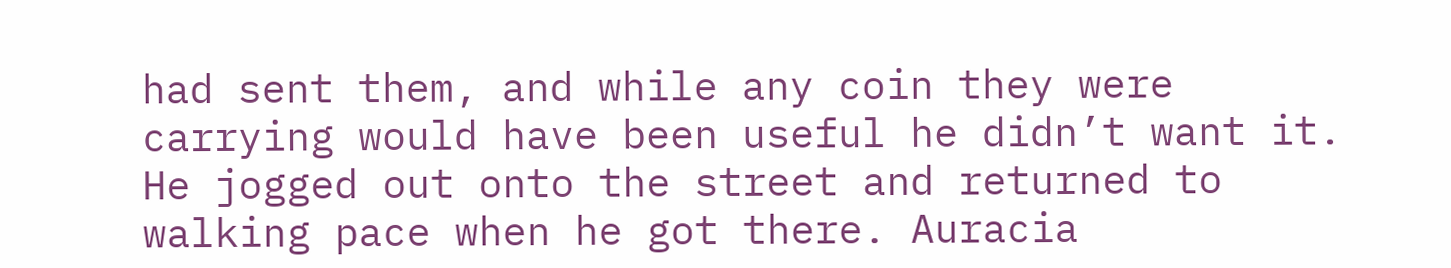had sent them, and while any coin they were carrying would have been useful he didn’t want it. He jogged out onto the street and returned to walking pace when he got there. Auracia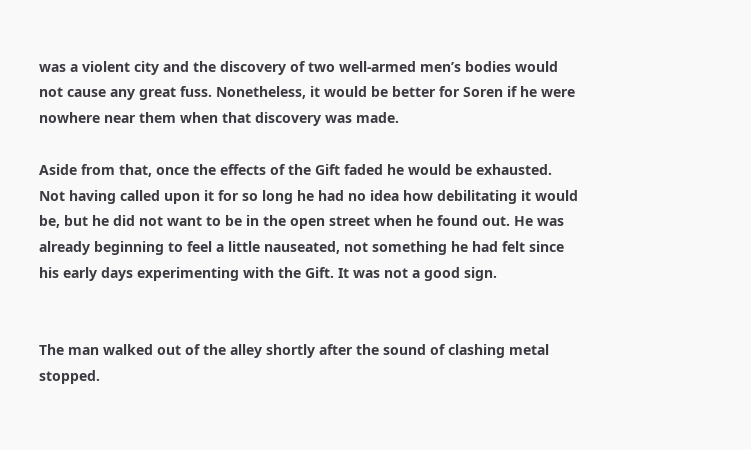was a violent city and the discovery of two well-armed men’s bodies would not cause any great fuss. Nonetheless, it would be better for Soren if he were nowhere near them when that discovery was made.

Aside from that, once the effects of the Gift faded he would be exhausted. Not having called upon it for so long he had no idea how debilitating it would be, but he did not want to be in the open street when he found out. He was already beginning to feel a little nauseated, not something he had felt since his early days experimenting with the Gift. It was not a good sign.


The man walked out of the alley shortly after the sound of clashing metal stopped.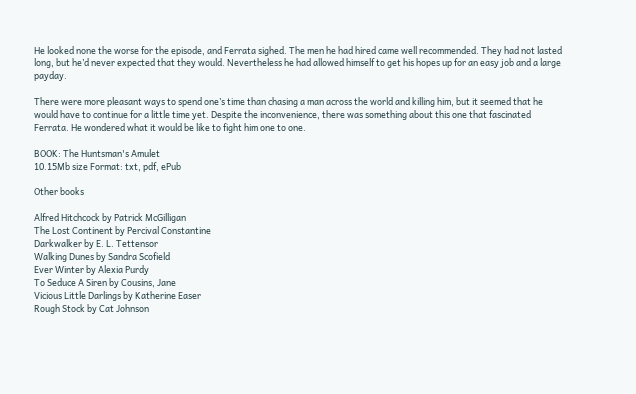He looked none the worse for the episode, and Ferrata sighed. The men he had hired came well recommended. They had not lasted long, but he’d never expected that they would. Nevertheless he had allowed himself to get his hopes up for an easy job and a large payday.

There were more pleasant ways to spend one’s time than chasing a man across the world and killing him, but it seemed that he would have to continue for a little time yet. Despite the inconvenience, there was something about this one that fascinated Ferrata. He wondered what it would be like to fight him one to one.

BOOK: The Huntsman's Amulet
10.15Mb size Format: txt, pdf, ePub

Other books

Alfred Hitchcock by Patrick McGilligan
The Lost Continent by Percival Constantine
Darkwalker by E. L. Tettensor
Walking Dunes by Sandra Scofield
Ever Winter by Alexia Purdy
To Seduce A Siren by Cousins, Jane
Vicious Little Darlings by Katherine Easer
Rough Stock by Cat Johnson